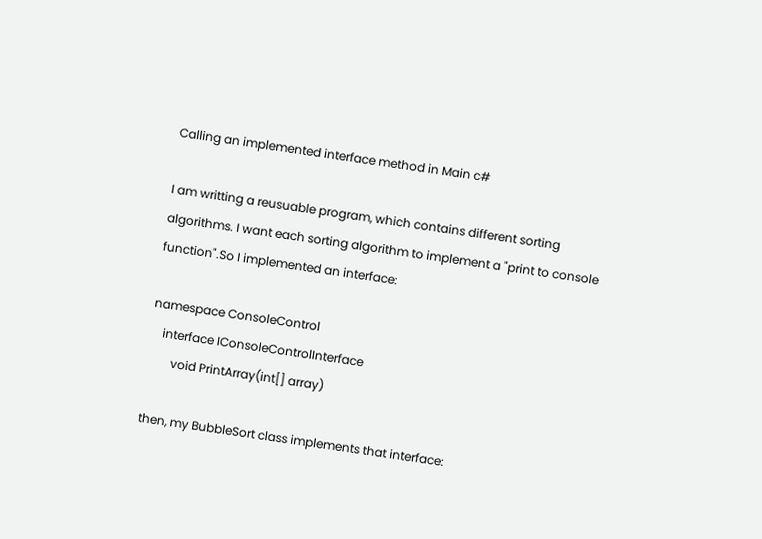Calling an implemented interface method in Main c#

I am writting a reusuable program, which contains different sorting algorithms. I want each sorting algorithm to implement a "print to console function".So I implemented an interface:

namespace ConsoleControl
    interface IConsoleControlInterface
        void PrintArray(int[] array)

then, my BubbleSort class implements that interface: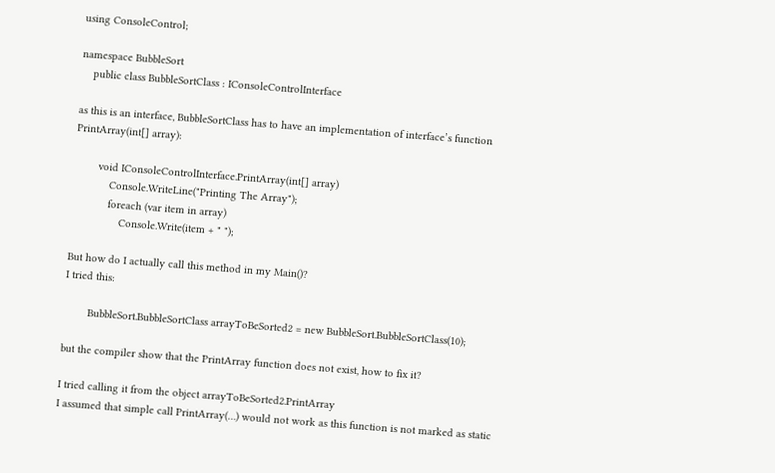using ConsoleControl;

namespace BubbleSort
    public class BubbleSortClass : IConsoleControlInterface

as this is an interface, BubbleSortClass has to have an implementation of interface’s function PrintArray(int[] array):

        void IConsoleControlInterface.PrintArray(int[] array)
            Console.WriteLine("Printing The Array");
            foreach (var item in array)
                Console.Write(item + " ");

But how do I actually call this method in my Main()?
I tried this:

        BubbleSort.BubbleSortClass arrayToBeSorted2 = new BubbleSort.BubbleSortClass(10);

but the compiler show that the PrintArray function does not exist, how to fix it?

I tried calling it from the object arrayToBeSorted2.PrintArray
I assumed that simple call PrintArray(…) would not work as this function is not marked as static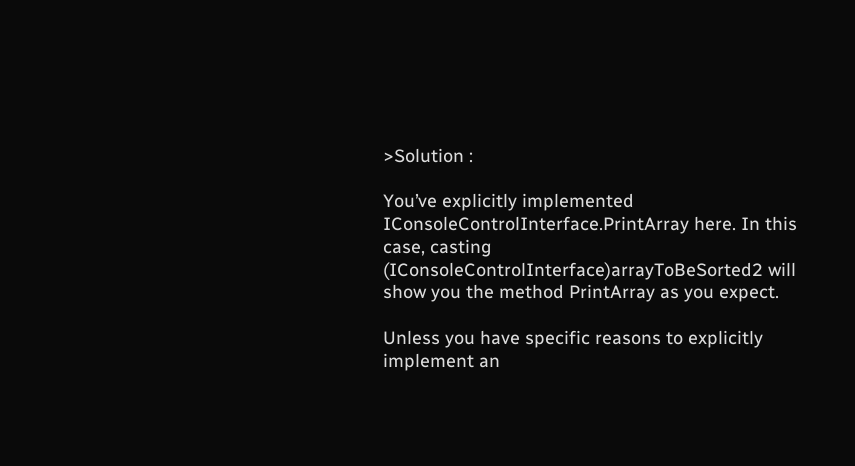>Solution :

You’ve explicitly implemented IConsoleControlInterface.PrintArray here. In this case, casting (IConsoleControlInterface)arrayToBeSorted2 will show you the method PrintArray as you expect.

Unless you have specific reasons to explicitly implement an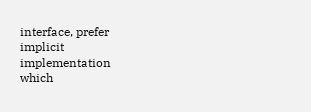interface, prefer implicit implementation which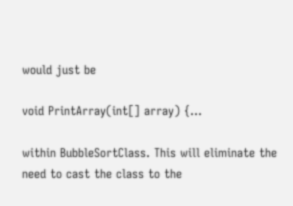would just be

void PrintArray(int[] array) {...

within BubbleSortClass. This will eliminate the need to cast the class to the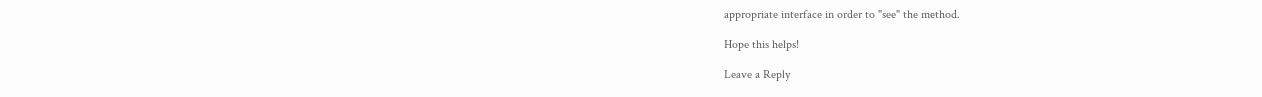appropriate interface in order to "see" the method.

Hope this helps!

Leave a Reply